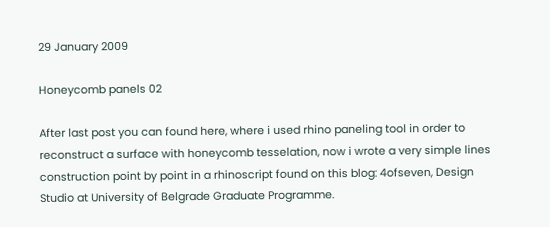29 January 2009

Honeycomb panels 02

After last post you can found here, where i used rhino paneling tool in order to reconstruct a surface with honeycomb tesselation, now i wrote a very simple lines construction point by point in a rhinoscript found on this blog: 4ofseven, Design Studio at University of Belgrade Graduate Programme.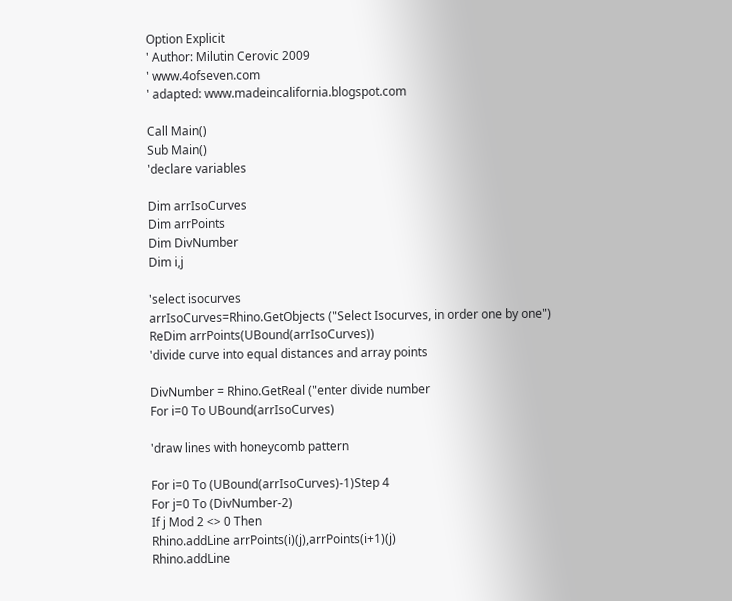Option Explicit
' Author: Milutin Cerovic 2009
' www.4ofseven.com
' adapted: www.madeincalifornia.blogspot.com

Call Main()
Sub Main()
'declare variables

Dim arrIsoCurves
Dim arrPoints
Dim DivNumber
Dim i,j

'select isocurves
arrIsoCurves=Rhino.GetObjects ("Select Isocurves, in order one by one")
ReDim arrPoints(UBound(arrIsoCurves))
'divide curve into equal distances and array points

DivNumber = Rhino.GetReal ("enter divide number
For i=0 To UBound(arrIsoCurves)

'draw lines with honeycomb pattern

For i=0 To (UBound(arrIsoCurves)-1)Step 4
For j=0 To (DivNumber-2)
If j Mod 2 <> 0 Then
Rhino.addLine arrPoints(i)(j),arrPoints(i+1)(j)
Rhino.addLine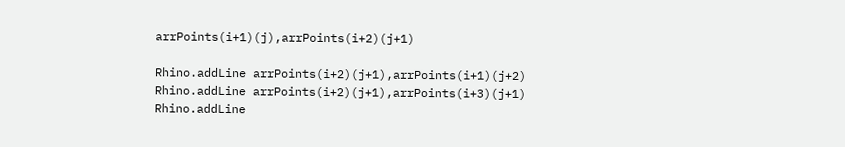arrPoints(i+1)(j),arrPoints(i+2)(j+1)

Rhino.addLine arrPoints(i+2)(j+1),arrPoints(i+1)(j+2)
Rhino.addLine arrPoints(i+2)(j+1),arrPoints(i+3)(j+1)
Rhino.addLine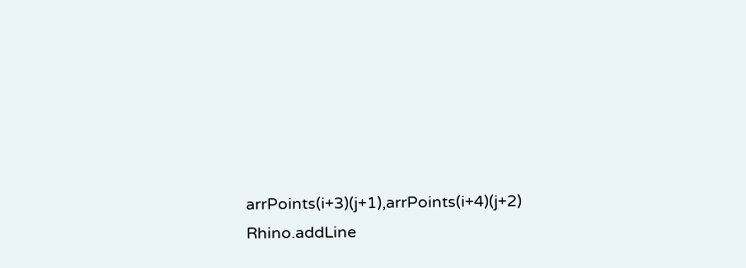arrPoints(i+3)(j+1),arrPoints(i+4)(j+2)
Rhino.addLine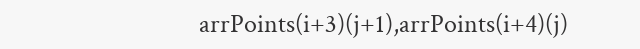arrPoints(i+3)(j+1),arrPoints(i+4)(j)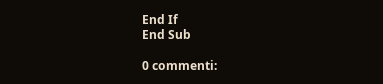End If
End Sub

0 commenti: